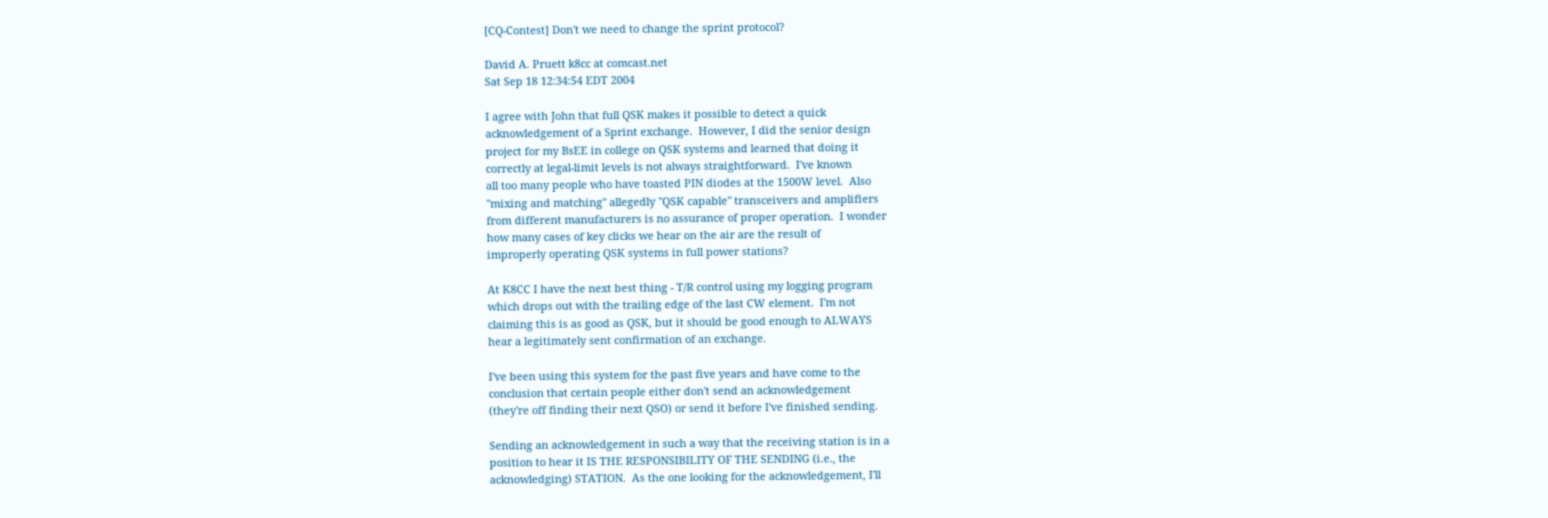[CQ-Contest] Don't we need to change the sprint protocol?

David A. Pruett k8cc at comcast.net
Sat Sep 18 12:34:54 EDT 2004

I agree with John that full QSK makes it possible to detect a quick
acknowledgement of a Sprint exchange.  However, I did the senior design
project for my BsEE in college on QSK systems and learned that doing it
correctly at legal-limit levels is not always straightforward.  I've known
all too many people who have toasted PIN diodes at the 1500W level.  Also
"mixing and matching" allegedly "QSK capable" transceivers and amplifiers
from different manufacturers is no assurance of proper operation.  I wonder
how many cases of key clicks we hear on the air are the result of
improperly operating QSK systems in full power stations?

At K8CC I have the next best thing - T/R control using my logging program
which drops out with the trailing edge of the last CW element.  I'm not
claiming this is as good as QSK, but it should be good enough to ALWAYS
hear a legitimately sent confirmation of an exchange.

I've been using this system for the past five years and have come to the
conclusion that certain people either don't send an acknowledgement
(they're off finding their next QSO) or send it before I've finished sending.

Sending an acknowledgement in such a way that the receiving station is in a
position to hear it IS THE RESPONSIBILITY OF THE SENDING (i.e., the
acknowledging) STATION.  As the one looking for the acknowledgement, I'll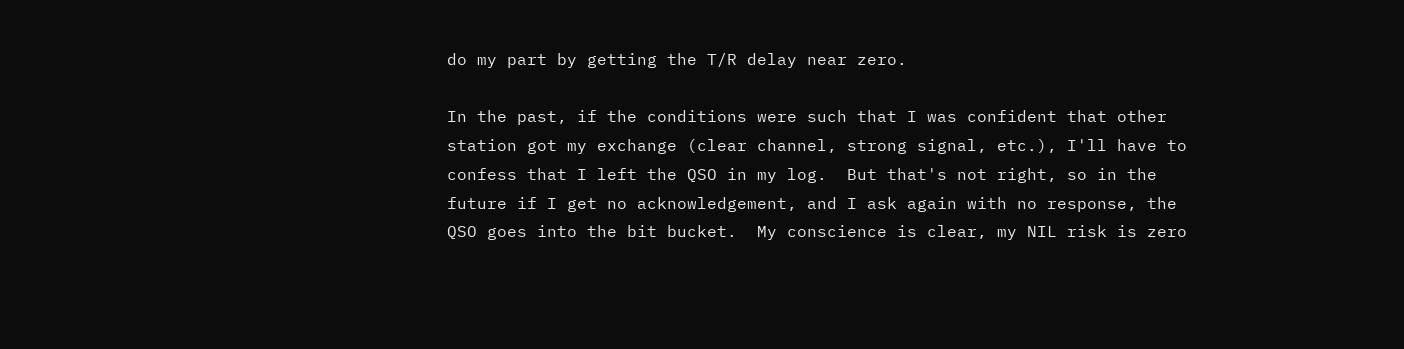do my part by getting the T/R delay near zero.

In the past, if the conditions were such that I was confident that other
station got my exchange (clear channel, strong signal, etc.), I'll have to
confess that I left the QSO in my log.  But that's not right, so in the
future if I get no acknowledgement, and I ask again with no response, the
QSO goes into the bit bucket.  My conscience is clear, my NIL risk is zero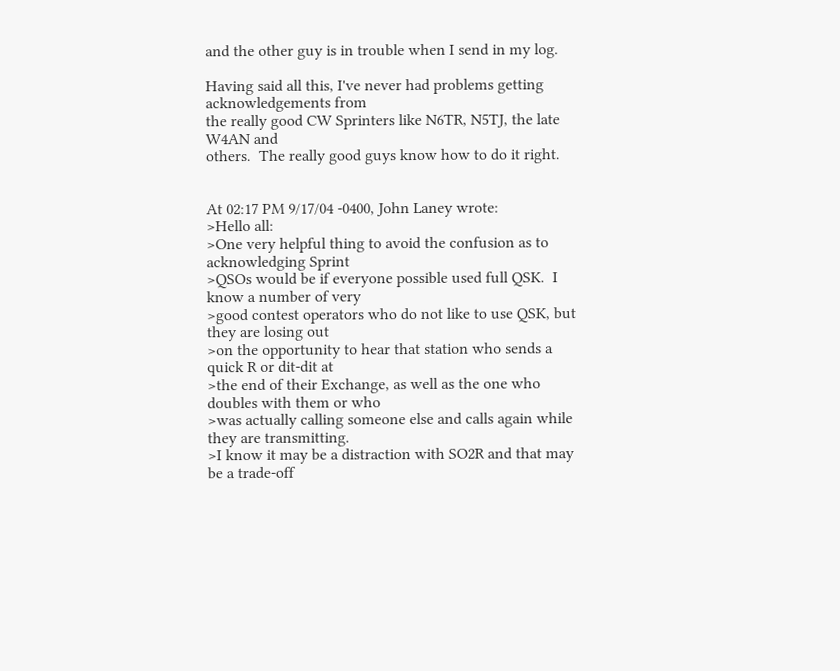and the other guy is in trouble when I send in my log.

Having said all this, I've never had problems getting acknowledgements from
the really good CW Sprinters like N6TR, N5TJ, the late W4AN and
others.  The really good guys know how to do it right.


At 02:17 PM 9/17/04 -0400, John Laney wrote:
>Hello all:
>One very helpful thing to avoid the confusion as to acknowledging Sprint
>QSOs would be if everyone possible used full QSK.  I know a number of very
>good contest operators who do not like to use QSK, but they are losing out
>on the opportunity to hear that station who sends a quick R or dit-dit at
>the end of their Exchange, as well as the one who doubles with them or who
>was actually calling someone else and calls again while they are transmitting.
>I know it may be a distraction with SO2R and that may be a trade-off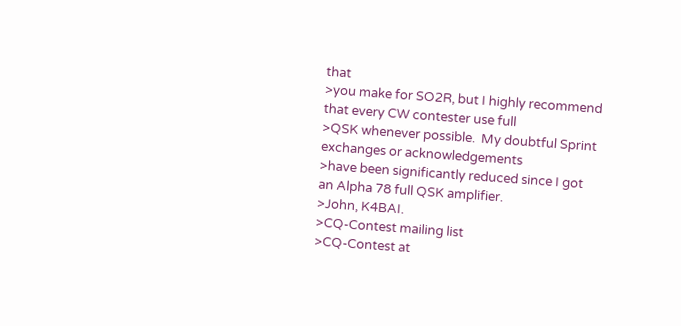that
>you make for SO2R, but I highly recommend that every CW contester use full
>QSK whenever possible.  My doubtful Sprint exchanges or acknowledgements
>have been significantly reduced since I got an Alpha 78 full QSK amplifier.
>John, K4BAI.
>CQ-Contest mailing list
>CQ-Contest at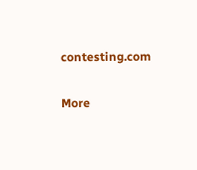contesting.com

More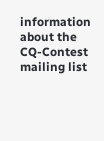information about the CQ-Contest mailing list